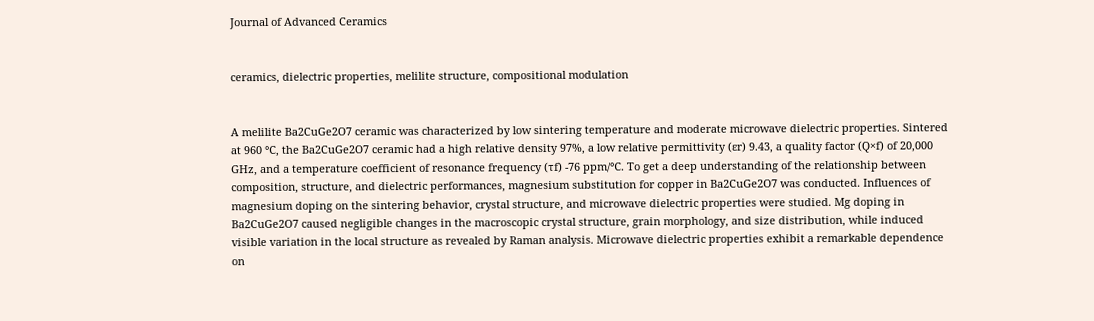Journal of Advanced Ceramics


ceramics, dielectric properties, melilite structure, compositional modulation


A melilite Ba2CuGe2O7 ceramic was characterized by low sintering temperature and moderate microwave dielectric properties. Sintered at 960 ℃, the Ba2CuGe2O7 ceramic had a high relative density 97%, a low relative permittivity (εr) 9.43, a quality factor (Q×f) of 20,000 GHz, and a temperature coefficient of resonance frequency (τf) -76 ppm/℃. To get a deep understanding of the relationship between composition, structure, and dielectric performances, magnesium substitution for copper in Ba2CuGe2O7 was conducted. Influences of magnesium doping on the sintering behavior, crystal structure, and microwave dielectric properties were studied. Mg doping in Ba2CuGe2O7 caused negligible changes in the macroscopic crystal structure, grain morphology, and size distribution, while induced visible variation in the local structure as revealed by Raman analysis. Microwave dielectric properties exhibit a remarkable dependence on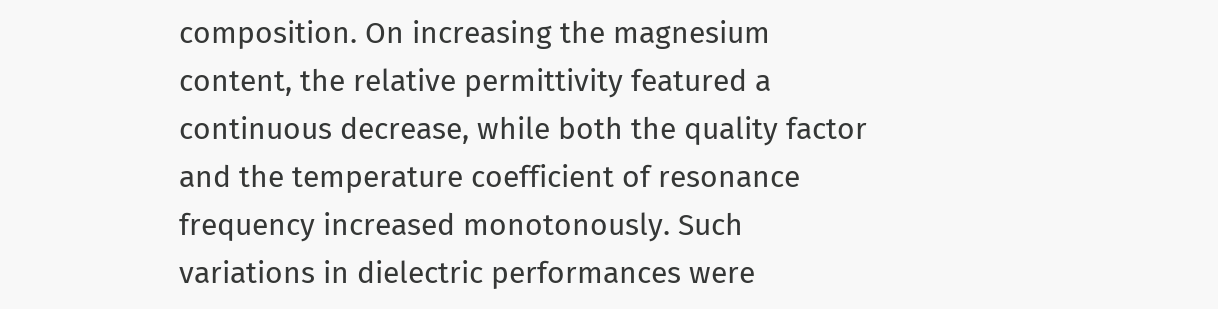composition. On increasing the magnesium content, the relative permittivity featured a continuous decrease, while both the quality factor and the temperature coefficient of resonance frequency increased monotonously. Such variations in dielectric performances were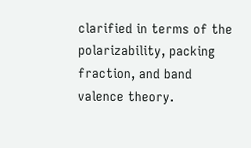clarified in terms of the polarizability, packing fraction, and band valence theory.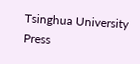Tsinghua University Press